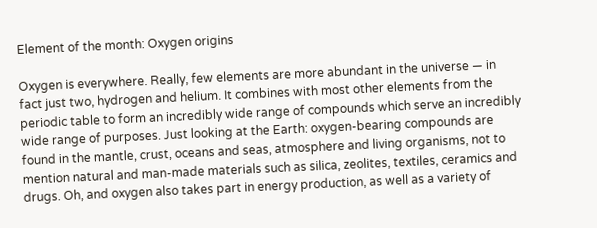Element of the month: Oxygen origins

Oxygen is everywhere. Really, few elements are more abundant in the universe — in fact just two, hydrogen and helium. It combines with most other elements from the periodic table to form an incredibly wide range of compounds which serve an incredibly wide range of purposes. Just looking at the Earth: oxygen-bearing compounds are found in the mantle, crust, oceans and seas, atmosphere and living organisms, not to mention natural and man-made materials such as silica, zeolites, textiles, ceramics and drugs. Oh, and oxygen also takes part in energy production, as well as a variety of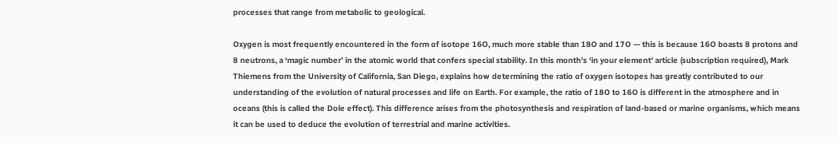processes that range from metabolic to geological.

Oxygen is most frequently encountered in the form of isotope 16O, much more stable than 18O and 17O — this is because 16O boasts 8 protons and 8 neutrons, a ‘magic number’ in the atomic world that confers special stability. In this month’s ‘in your element’ article (subscription required), Mark Thiemens from the University of California, San Diego, explains how determining the ratio of oxygen isotopes has greatly contributed to our understanding of the evolution of natural processes and life on Earth. For example, the ratio of 18O to 16O is different in the atmosphere and in oceans (this is called the Dole effect). This difference arises from the photosynthesis and respiration of land-based or marine organisms, which means it can be used to deduce the evolution of terrestrial and marine activities.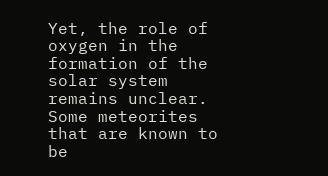Yet, the role of oxygen in the formation of the solar system remains unclear. Some meteorites that are known to be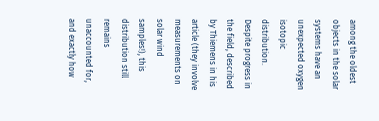among the oldest objects in the solar systems have an unexpected oxygen isotopic distribution. Despite progress in the field, described by Thiemens in his article (they involve measurements on solar wind samples!), this distribution still remains unaccounted for, and exactly how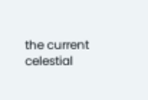the current celestial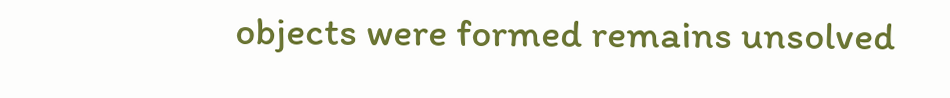objects were formed remains unsolved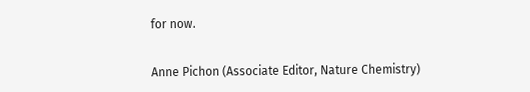for now.


Anne Pichon (Associate Editor, Nature Chemistry)